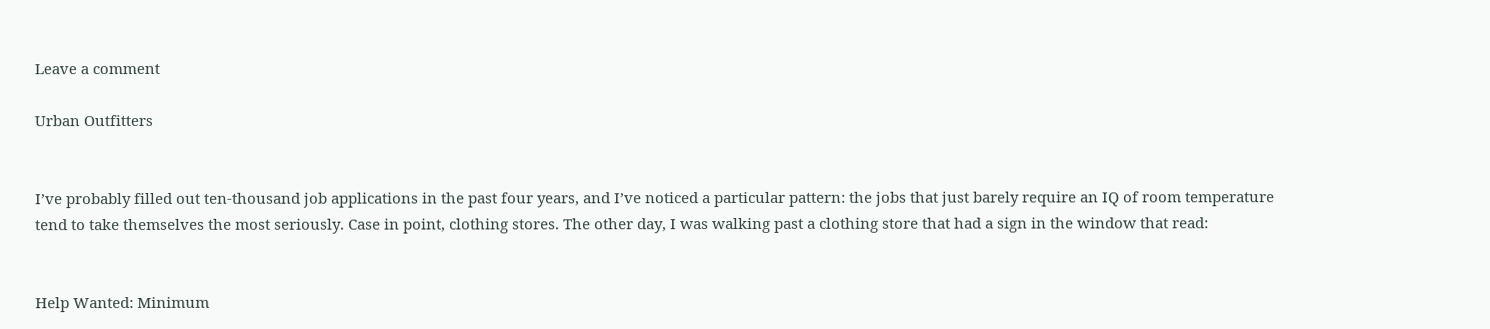Leave a comment

Urban Outfitters


I’ve probably filled out ten-thousand job applications in the past four years, and I’ve noticed a particular pattern: the jobs that just barely require an IQ of room temperature tend to take themselves the most seriously. Case in point, clothing stores. The other day, I was walking past a clothing store that had a sign in the window that read:


Help Wanted: Minimum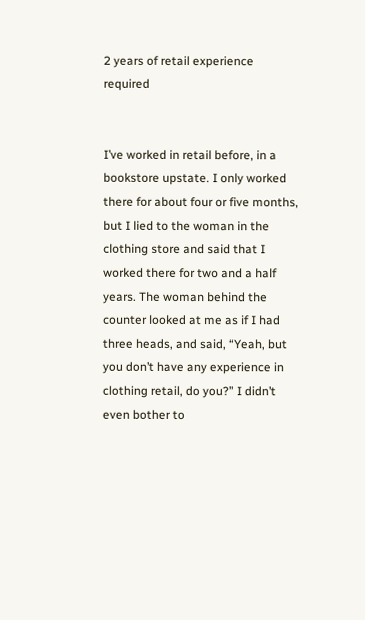2 years of retail experience required


I’ve worked in retail before, in a bookstore upstate. I only worked there for about four or five months, but I lied to the woman in the clothing store and said that I worked there for two and a half years. The woman behind the counter looked at me as if I had three heads, and said, “Yeah, but you don’t have any experience in clothing retail, do you?” I didn’t even bother to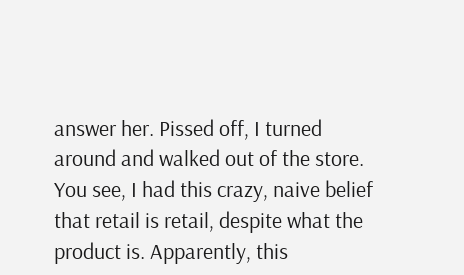answer her. Pissed off, I turned around and walked out of the store. You see, I had this crazy, naive belief that retail is retail, despite what the product is. Apparently, this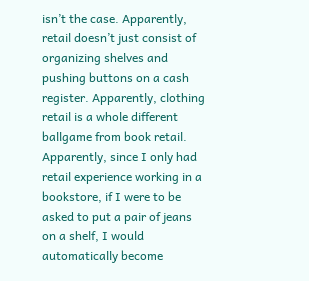isn’t the case. Apparently, retail doesn’t just consist of organizing shelves and pushing buttons on a cash register. Apparently, clothing retail is a whole different ballgame from book retail. Apparently, since I only had retail experience working in a bookstore, if I were to be asked to put a pair of jeans on a shelf, I would automatically become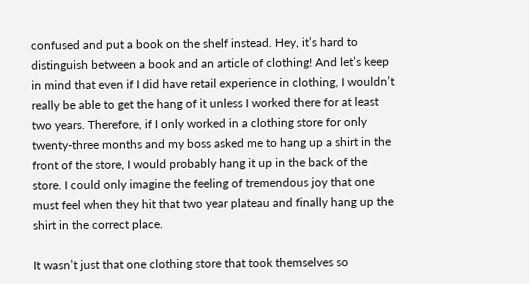confused and put a book on the shelf instead. Hey, it’s hard to distinguish between a book and an article of clothing! And let’s keep in mind that even if I did have retail experience in clothing, I wouldn’t really be able to get the hang of it unless I worked there for at least two years. Therefore, if I only worked in a clothing store for only twenty-three months and my boss asked me to hang up a shirt in the front of the store, I would probably hang it up in the back of the store. I could only imagine the feeling of tremendous joy that one must feel when they hit that two year plateau and finally hang up the shirt in the correct place.

It wasn’t just that one clothing store that took themselves so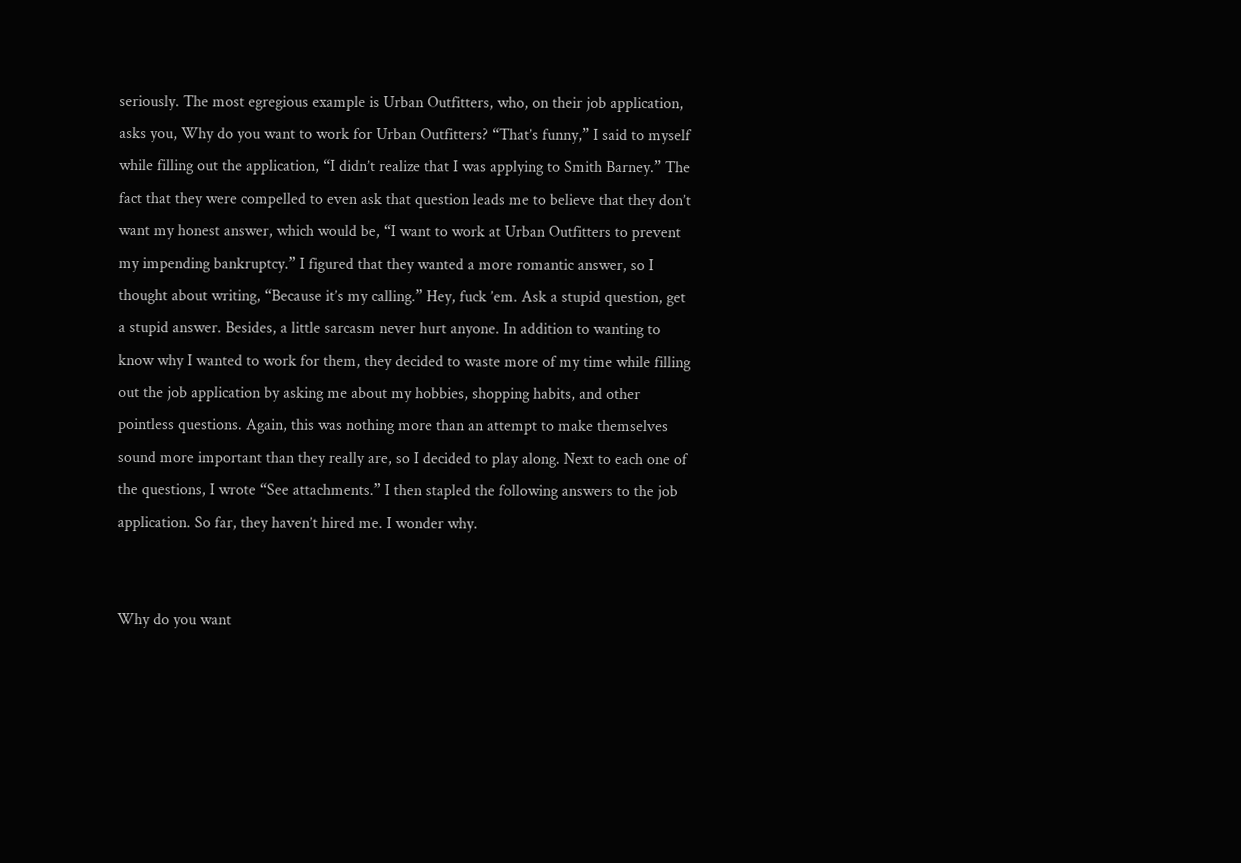seriously. The most egregious example is Urban Outfitters, who, on their job application, asks you, Why do you want to work for Urban Outfitters? “That’s funny,” I said to myself while filling out the application, “I didn’t realize that I was applying to Smith Barney.” The fact that they were compelled to even ask that question leads me to believe that they don’t want my honest answer, which would be, “I want to work at Urban Outfitters to prevent my impending bankruptcy.” I figured that they wanted a more romantic answer, so I thought about writing, “Because it’s my calling.” Hey, fuck ’em. Ask a stupid question, get a stupid answer. Besides, a little sarcasm never hurt anyone. In addition to wanting to know why I wanted to work for them, they decided to waste more of my time while filling out the job application by asking me about my hobbies, shopping habits, and other pointless questions. Again, this was nothing more than an attempt to make themselves sound more important than they really are, so I decided to play along. Next to each one of the questions, I wrote “See attachments.” I then stapled the following answers to the job application. So far, they haven’t hired me. I wonder why.


Why do you want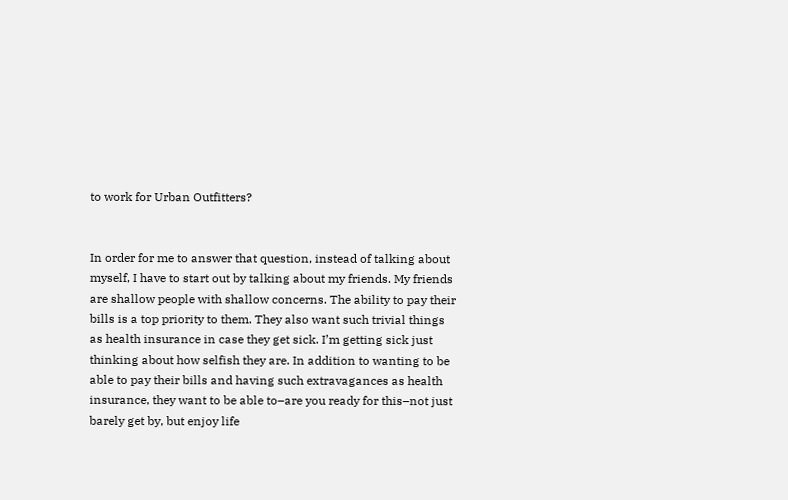to work for Urban Outfitters?


In order for me to answer that question, instead of talking about myself, I have to start out by talking about my friends. My friends are shallow people with shallow concerns. The ability to pay their bills is a top priority to them. They also want such trivial things as health insurance in case they get sick. I’m getting sick just thinking about how selfish they are. In addition to wanting to be able to pay their bills and having such extravagances as health insurance, they want to be able to–are you ready for this–not just barely get by, but enjoy life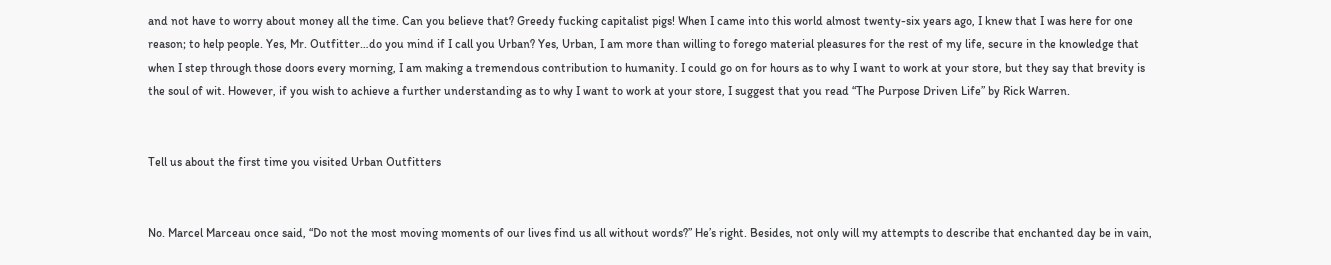and not have to worry about money all the time. Can you believe that? Greedy fucking capitalist pigs! When I came into this world almost twenty-six years ago, I knew that I was here for one reason; to help people. Yes, Mr. Outfitter…do you mind if I call you Urban? Yes, Urban, I am more than willing to forego material pleasures for the rest of my life, secure in the knowledge that when I step through those doors every morning, I am making a tremendous contribution to humanity. I could go on for hours as to why I want to work at your store, but they say that brevity is the soul of wit. However, if you wish to achieve a further understanding as to why I want to work at your store, I suggest that you read “The Purpose Driven Life” by Rick Warren.


Tell us about the first time you visited Urban Outfitters


No. Marcel Marceau once said, “Do not the most moving moments of our lives find us all without words?” He’s right. Besides, not only will my attempts to describe that enchanted day be in vain,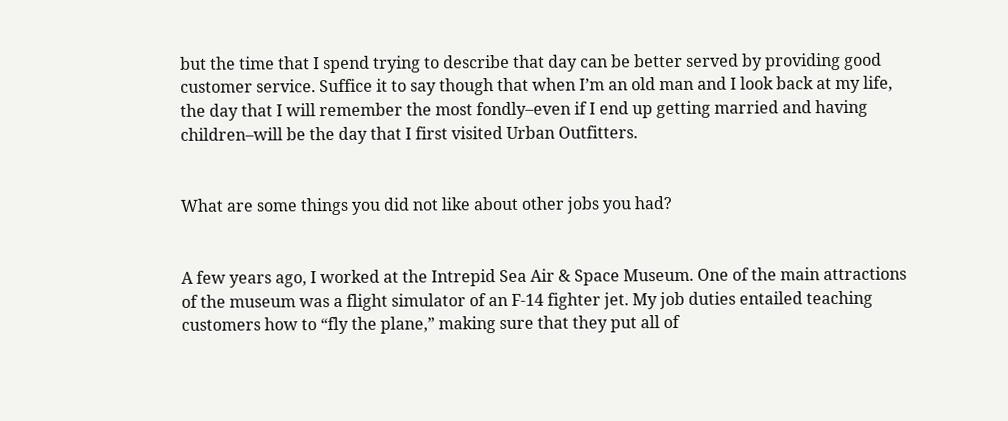but the time that I spend trying to describe that day can be better served by providing good customer service. Suffice it to say though that when I’m an old man and I look back at my life, the day that I will remember the most fondly–even if I end up getting married and having children–will be the day that I first visited Urban Outfitters.


What are some things you did not like about other jobs you had?


A few years ago, I worked at the Intrepid Sea Air & Space Museum. One of the main attractions of the museum was a flight simulator of an F-14 fighter jet. My job duties entailed teaching customers how to “fly the plane,” making sure that they put all of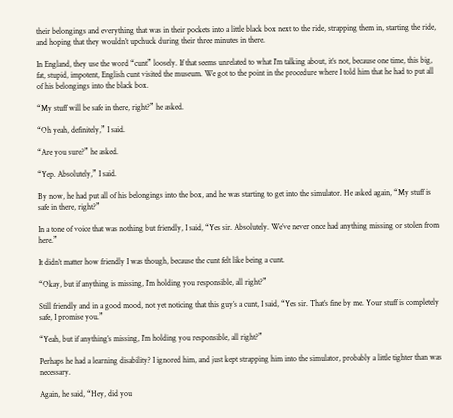their belongings and everything that was in their pockets into a little black box next to the ride, strapping them in, starting the ride, and hoping that they wouldn’t upchuck during their three minutes in there.

In England, they use the word “cunt” loosely. If that seems unrelated to what I’m talking about, it’s not, because one time, this big, fat, stupid, impotent, English cunt visited the museum. We got to the point in the procedure where I told him that he had to put all of his belongings into the black box.

“My stuff will be safe in there, right?” he asked.

“Oh yeah, definitely,” I said.

“Are you sure?” he asked.

“Yep. Absolutely,” I said.

By now, he had put all of his belongings into the box, and he was starting to get into the simulator. He asked again, “My stuff is safe in there, right?”

In a tone of voice that was nothing but friendly, I said, “Yes sir. Absolutely. We’ve never once had anything missing or stolen from here.”

It didn’t matter how friendly I was though, because the cunt felt like being a cunt.

“Okay, but if anything is missing, I’m holding you responsible, all right?”

Still friendly and in a good mood, not yet noticing that this guy’s a cunt, I said, “Yes sir. That’s fine by me. Your stuff is completely safe, I promise you.”

“Yeah, but if anything’s missing, I’m holding you responsible, all right?”

Perhaps he had a learning disability? I ignored him, and just kept strapping him into the simulator, probably a little tighter than was necessary.

Again, he said, “Hey, did you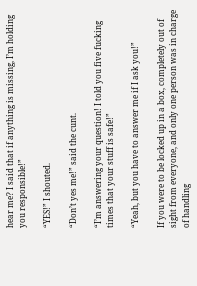hear me? I said that if anything is missing, I’m holding you responsible!”

“YES!” I shouted.

“Don’t yes me!” said the cunt.

“I’m answering your question! I told you five fucking times that your stuff is safe!”

“Yeah, but you have to answer me if I ask you!”

If you were to be locked up in a box, completely out of sight from everyone, and only one person was in charge of handling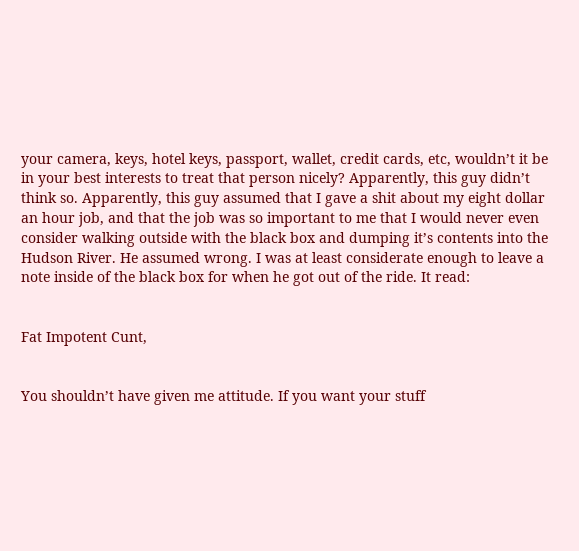your camera, keys, hotel keys, passport, wallet, credit cards, etc, wouldn’t it be in your best interests to treat that person nicely? Apparently, this guy didn’t think so. Apparently, this guy assumed that I gave a shit about my eight dollar an hour job, and that the job was so important to me that I would never even consider walking outside with the black box and dumping it’s contents into the Hudson River. He assumed wrong. I was at least considerate enough to leave a note inside of the black box for when he got out of the ride. It read:


Fat Impotent Cunt,


You shouldn’t have given me attitude. If you want your stuff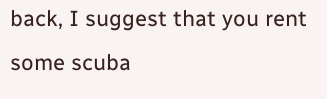back, I suggest that you rent some scuba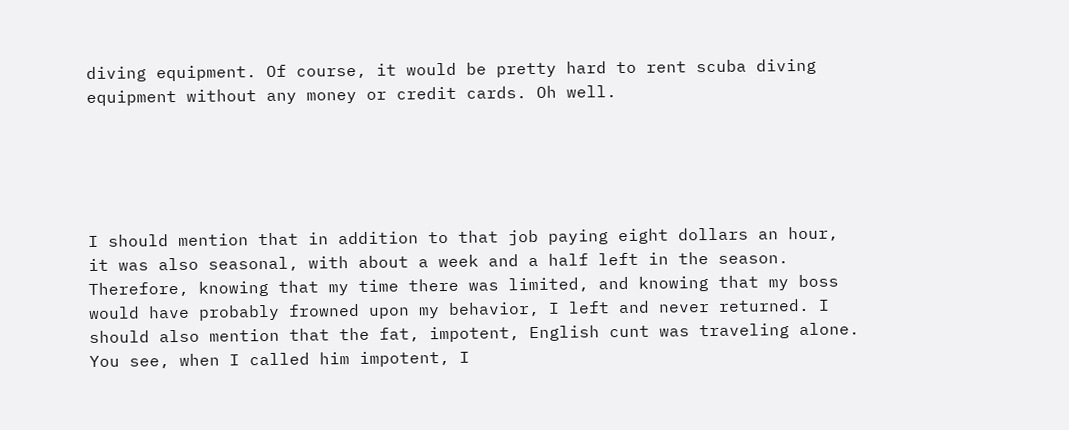diving equipment. Of course, it would be pretty hard to rent scuba diving equipment without any money or credit cards. Oh well.





I should mention that in addition to that job paying eight dollars an hour, it was also seasonal, with about a week and a half left in the season. Therefore, knowing that my time there was limited, and knowing that my boss would have probably frowned upon my behavior, I left and never returned. I should also mention that the fat, impotent, English cunt was traveling alone. You see, when I called him impotent, I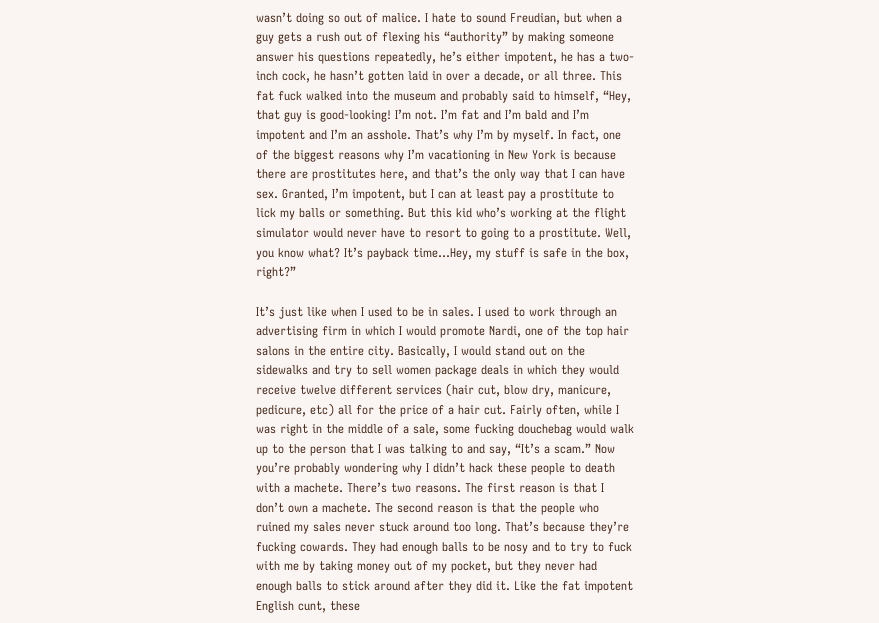wasn’t doing so out of malice. I hate to sound Freudian, but when a guy gets a rush out of flexing his “authority” by making someone answer his questions repeatedly, he’s either impotent, he has a two-inch cock, he hasn’t gotten laid in over a decade, or all three. This fat fuck walked into the museum and probably said to himself, “Hey, that guy is good-looking! I’m not. I’m fat and I’m bald and I’m impotent and I’m an asshole. That’s why I’m by myself. In fact, one of the biggest reasons why I’m vacationing in New York is because there are prostitutes here, and that’s the only way that I can have sex. Granted, I’m impotent, but I can at least pay a prostitute to lick my balls or something. But this kid who’s working at the flight simulator would never have to resort to going to a prostitute. Well, you know what? It’s payback time…Hey, my stuff is safe in the box, right?”

It’s just like when I used to be in sales. I used to work through an advertising firm in which I would promote Nardi, one of the top hair salons in the entire city. Basically, I would stand out on the sidewalks and try to sell women package deals in which they would receive twelve different services (hair cut, blow dry, manicure, pedicure, etc) all for the price of a hair cut. Fairly often, while I was right in the middle of a sale, some fucking douchebag would walk up to the person that I was talking to and say, “It’s a scam.” Now you’re probably wondering why I didn’t hack these people to death with a machete. There’s two reasons. The first reason is that I don’t own a machete. The second reason is that the people who ruined my sales never stuck around too long. That’s because they’re fucking cowards. They had enough balls to be nosy and to try to fuck with me by taking money out of my pocket, but they never had enough balls to stick around after they did it. Like the fat impotent English cunt, these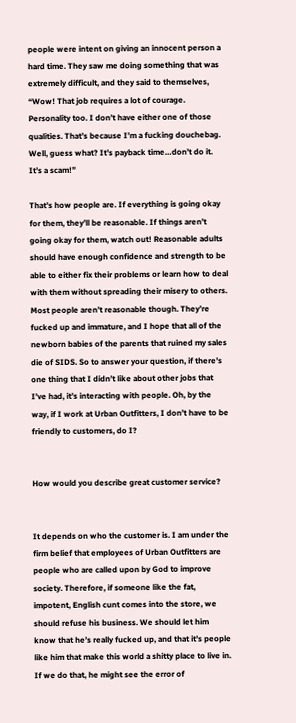people were intent on giving an innocent person a hard time. They saw me doing something that was extremely difficult, and they said to themselves, “Wow! That job requires a lot of courage. Personality too. I don’t have either one of those qualities. That’s because I’m a fucking douchebag. Well, guess what? It’s payback time…don’t do it. It’s a scam!”

That’s how people are. If everything is going okay for them, they’ll be reasonable. If things aren’t going okay for them, watch out! Reasonable adults should have enough confidence and strength to be able to either fix their problems or learn how to deal with them without spreading their misery to others. Most people aren’t reasonable though. They’re fucked up and immature, and I hope that all of the newborn babies of the parents that ruined my sales die of SIDS. So to answer your question, if there’s one thing that I didn’t like about other jobs that I’ve had, it’s interacting with people. Oh, by the way, if I work at Urban Outfitters, I don’t have to be friendly to customers, do I?


How would you describe great customer service?


It depends on who the customer is. I am under the firm belief that employees of Urban Outfitters are people who are called upon by God to improve society. Therefore, if someone like the fat, impotent, English cunt comes into the store, we should refuse his business. We should let him know that he’s really fucked up, and that it’s people like him that make this world a shitty place to live in. If we do that, he might see the error of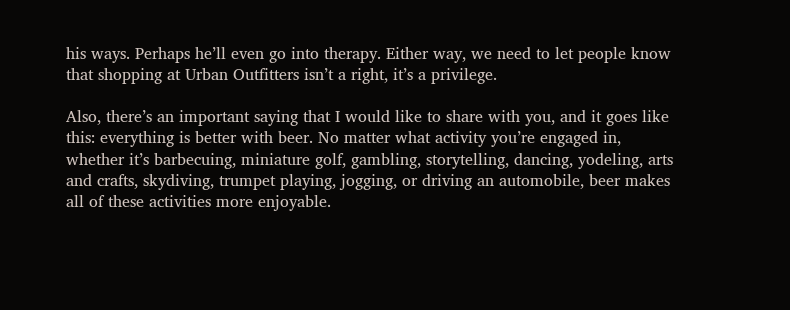his ways. Perhaps he’ll even go into therapy. Either way, we need to let people know that shopping at Urban Outfitters isn’t a right, it’s a privilege.

Also, there’s an important saying that I would like to share with you, and it goes like this: everything is better with beer. No matter what activity you’re engaged in, whether it’s barbecuing, miniature golf, gambling, storytelling, dancing, yodeling, arts and crafts, skydiving, trumpet playing, jogging, or driving an automobile, beer makes all of these activities more enjoyable.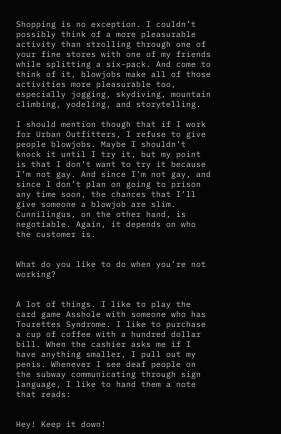Shopping is no exception. I couldn’t possibly think of a more pleasurable activity than strolling through one of your fine stores with one of my friends while splitting a six-pack. And come to think of it, blowjobs make all of those activities more pleasurable too, especially jogging, skydiving, mountain climbing, yodeling, and storytelling.

I should mention though that if I work for Urban Outfitters, I refuse to give people blowjobs. Maybe I shouldn’t knock it until I try it, but my point is that I don’t want to try it because I’m not gay. And since I’m not gay, and since I don’t plan on going to prison any time soon, the chances that I’ll give someone a blowjob are slim. Cunnilingus, on the other hand, is negotiable. Again, it depends on who the customer is.


What do you like to do when you’re not working?


A lot of things. I like to play the card game Asshole with someone who has Tourettes Syndrome. I like to purchase a cup of coffee with a hundred dollar bill. When the cashier asks me if I have anything smaller, I pull out my penis. Whenever I see deaf people on the subway communicating through sign language, I like to hand them a note that reads:


Hey! Keep it down!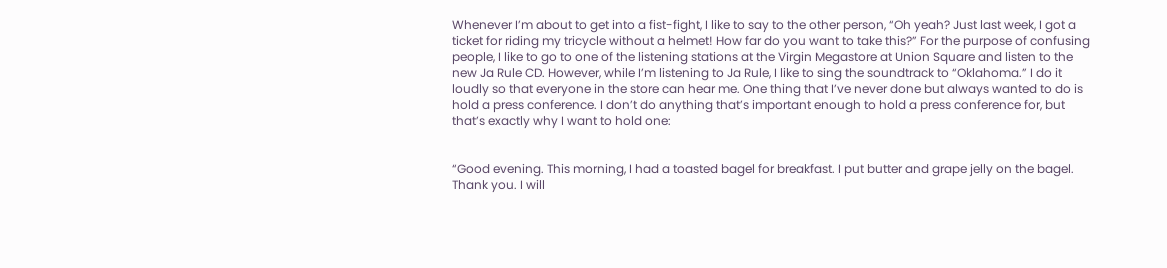Whenever I’m about to get into a fist-fight, I like to say to the other person, “Oh yeah? Just last week, I got a ticket for riding my tricycle without a helmet! How far do you want to take this?” For the purpose of confusing people, I like to go to one of the listening stations at the Virgin Megastore at Union Square and listen to the new Ja Rule CD. However, while I’m listening to Ja Rule, I like to sing the soundtrack to “Oklahoma.” I do it loudly so that everyone in the store can hear me. One thing that I’ve never done but always wanted to do is hold a press conference. I don’t do anything that’s important enough to hold a press conference for, but that’s exactly why I want to hold one:


“Good evening. This morning, I had a toasted bagel for breakfast. I put butter and grape jelly on the bagel. Thank you. I will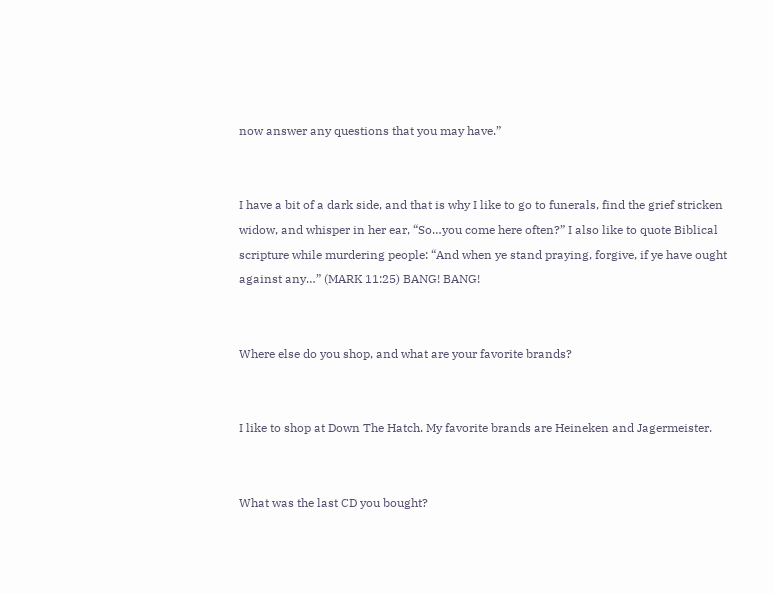now answer any questions that you may have.”


I have a bit of a dark side, and that is why I like to go to funerals, find the grief stricken widow, and whisper in her ear, “So…you come here often?” I also like to quote Biblical scripture while murdering people: “And when ye stand praying, forgive, if ye have ought against any…” (MARK 11:25) BANG! BANG!


Where else do you shop, and what are your favorite brands?


I like to shop at Down The Hatch. My favorite brands are Heineken and Jagermeister.


What was the last CD you bought?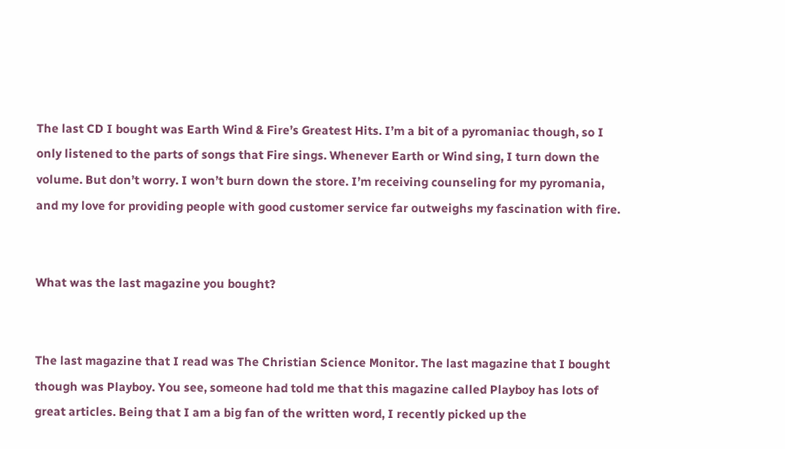The last CD I bought was Earth Wind & Fire’s Greatest Hits. I’m a bit of a pyromaniac though, so I only listened to the parts of songs that Fire sings. Whenever Earth or Wind sing, I turn down the volume. But don’t worry. I won’t burn down the store. I’m receiving counseling for my pyromania, and my love for providing people with good customer service far outweighs my fascination with fire.


What was the last magazine you bought?


The last magazine that I read was The Christian Science Monitor. The last magazine that I bought though was Playboy. You see, someone had told me that this magazine called Playboy has lots of great articles. Being that I am a big fan of the written word, I recently picked up the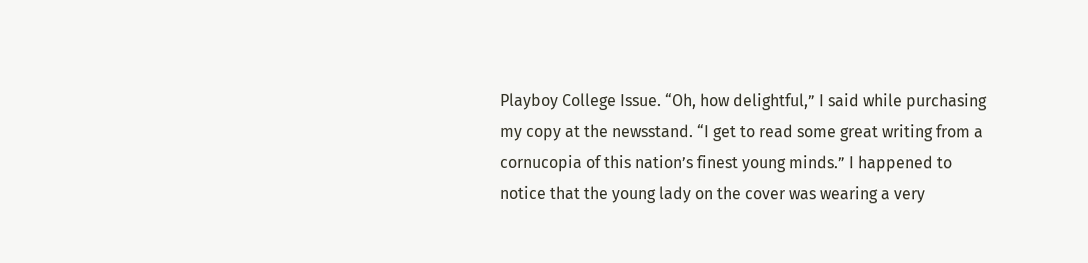Playboy College Issue. “Oh, how delightful,” I said while purchasing my copy at the newsstand. “I get to read some great writing from a cornucopia of this nation’s finest young minds.” I happened to notice that the young lady on the cover was wearing a very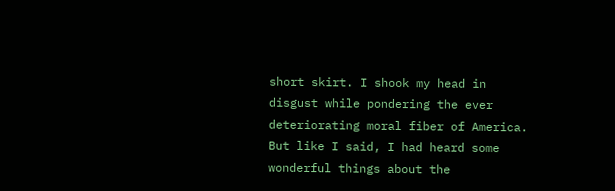short skirt. I shook my head in disgust while pondering the ever deteriorating moral fiber of America. But like I said, I had heard some wonderful things about the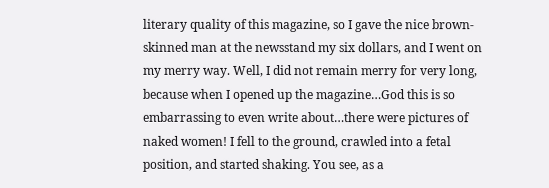literary quality of this magazine, so I gave the nice brown-skinned man at the newsstand my six dollars, and I went on my merry way. Well, I did not remain merry for very long, because when I opened up the magazine…God this is so embarrassing to even write about…there were pictures of naked women! I fell to the ground, crawled into a fetal position, and started shaking. You see, as a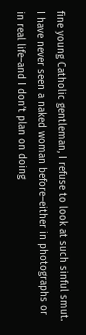fine young Catholic gentleman, I refuse to look at such sinful smut. I have never seen a naked woman before–either in photographs or in real life–and I don’t plan on doing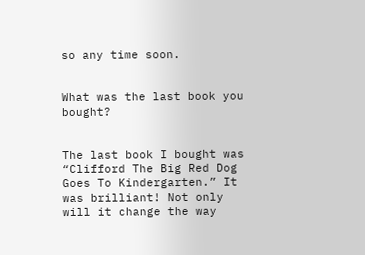so any time soon.


What was the last book you bought?


The last book I bought was “Clifford The Big Red Dog Goes To Kindergarten.” It was brilliant! Not only will it change the way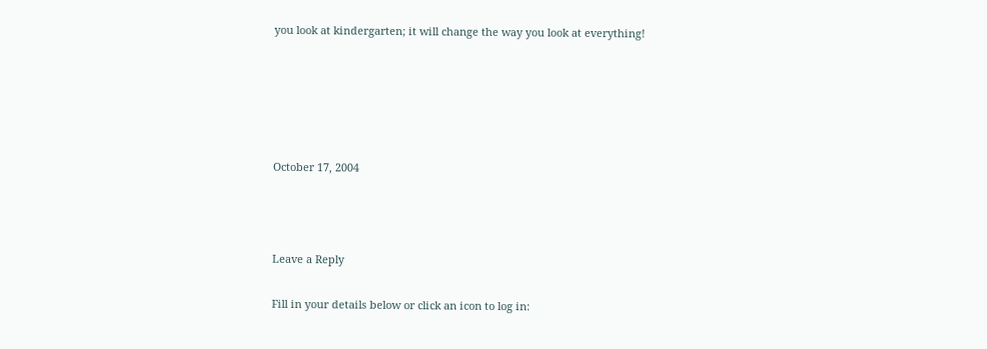you look at kindergarten; it will change the way you look at everything!





October 17, 2004



Leave a Reply

Fill in your details below or click an icon to log in: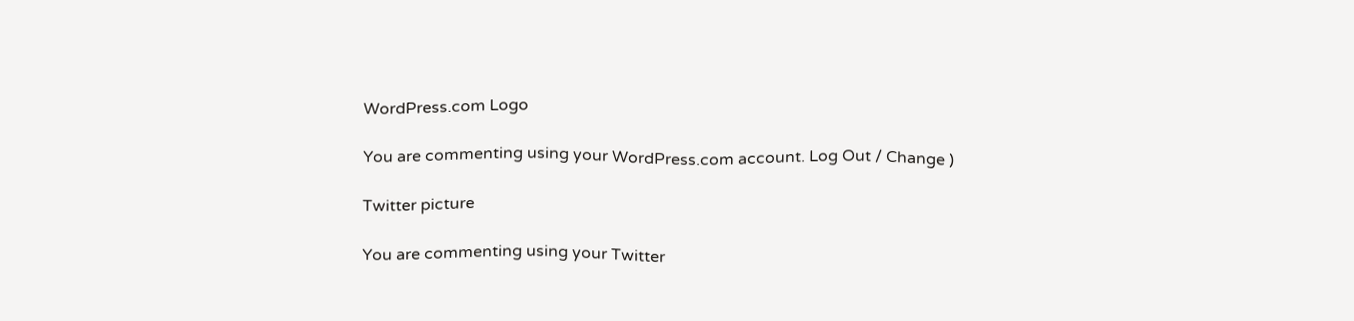WordPress.com Logo

You are commenting using your WordPress.com account. Log Out / Change )

Twitter picture

You are commenting using your Twitter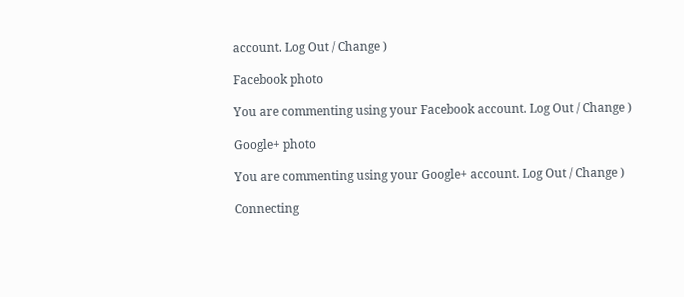account. Log Out / Change )

Facebook photo

You are commenting using your Facebook account. Log Out / Change )

Google+ photo

You are commenting using your Google+ account. Log Out / Change )

Connecting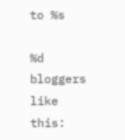to %s

%d bloggers like this: